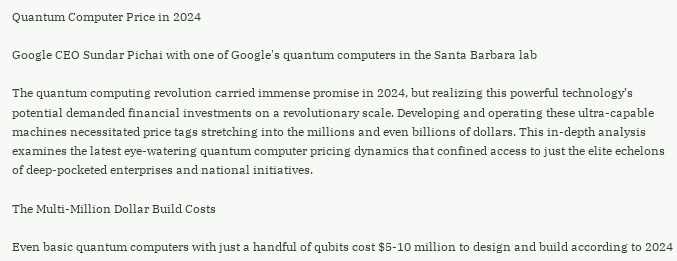Quantum Computer Price in 2024

Google CEO Sundar Pichai with one of Google's quantum computers in the Santa Barbara lab

The quantum computing revolution carried immense promise in 2024, but realizing this powerful technology’s potential demanded financial investments on a revolutionary scale. Developing and operating these ultra-capable machines necessitated price tags stretching into the millions and even billions of dollars. This in-depth analysis examines the latest eye-watering quantum computer pricing dynamics that confined access to just the elite echelons of deep-pocketed enterprises and national initiatives.

The Multi-Million Dollar Build Costs

Even basic quantum computers with just a handful of qubits cost $5-10 million to design and build according to 2024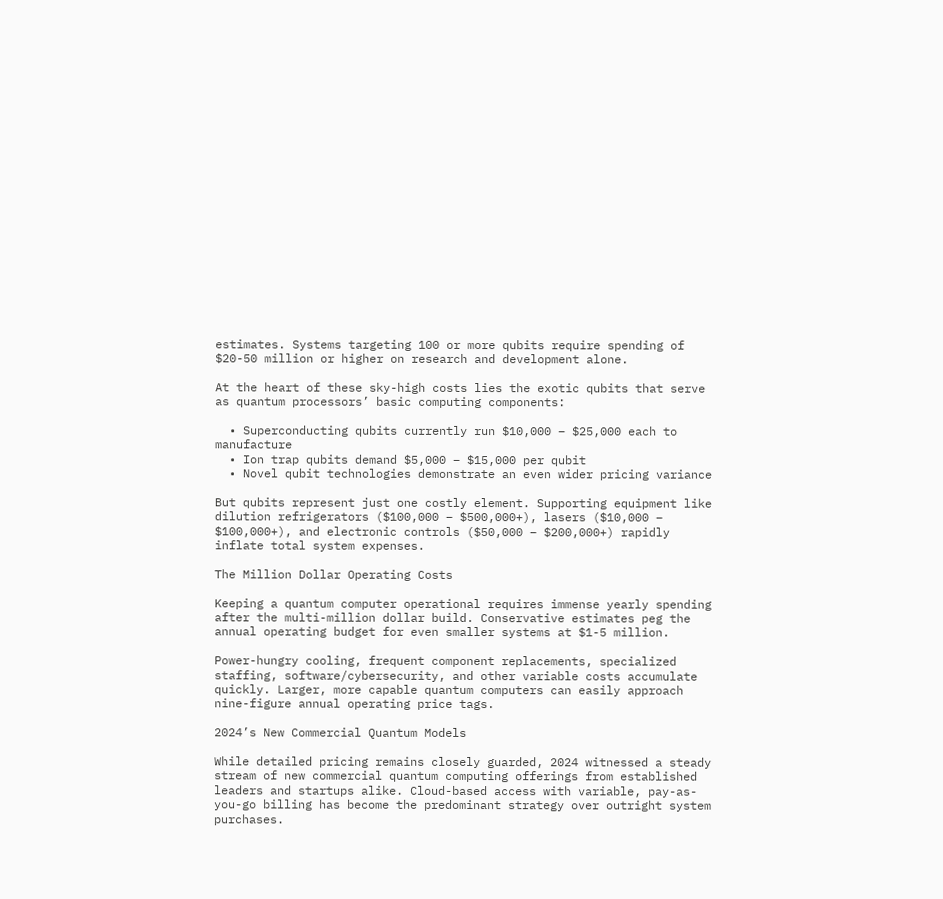estimates. Systems targeting 100 or more qubits require spending of $20-50 million or higher on research and development alone.

At the heart of these sky-high costs lies the exotic qubits that serve as quantum processors’ basic computing components:

  • Superconducting qubits currently run $10,000 – $25,000 each to manufacture
  • Ion trap qubits demand $5,000 – $15,000 per qubit
  • Novel qubit technologies demonstrate an even wider pricing variance

But qubits represent just one costly element. Supporting equipment like dilution refrigerators ($100,000 – $500,000+), lasers ($10,000 – $100,000+), and electronic controls ($50,000 – $200,000+) rapidly inflate total system expenses.

The Million Dollar Operating Costs

Keeping a quantum computer operational requires immense yearly spending after the multi-million dollar build. Conservative estimates peg the annual operating budget for even smaller systems at $1-5 million.

Power-hungry cooling, frequent component replacements, specialized staffing, software/cybersecurity, and other variable costs accumulate quickly. Larger, more capable quantum computers can easily approach nine-figure annual operating price tags.

2024’s New Commercial Quantum Models

While detailed pricing remains closely guarded, 2024 witnessed a steady stream of new commercial quantum computing offerings from established leaders and startups alike. Cloud-based access with variable, pay-as-you-go billing has become the predominant strategy over outright system purchases.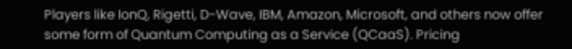Players like IonQ, Rigetti, D-Wave, IBM, Amazon, Microsoft, and others now offer some form of Quantum Computing as a Service (QCaaS). Pricing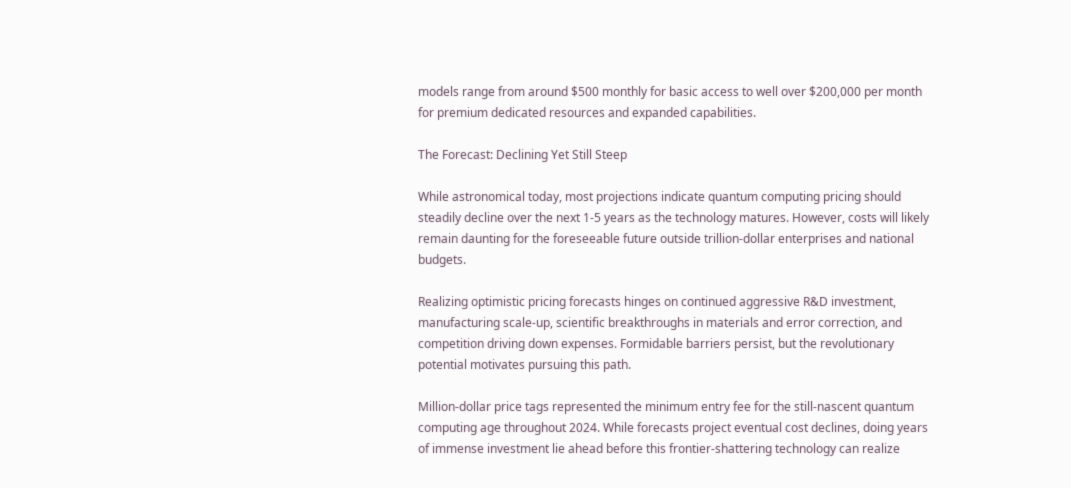models range from around $500 monthly for basic access to well over $200,000 per month for premium dedicated resources and expanded capabilities.

The Forecast: Declining Yet Still Steep

While astronomical today, most projections indicate quantum computing pricing should steadily decline over the next 1-5 years as the technology matures. However, costs will likely remain daunting for the foreseeable future outside trillion-dollar enterprises and national budgets.

Realizing optimistic pricing forecasts hinges on continued aggressive R&D investment, manufacturing scale-up, scientific breakthroughs in materials and error correction, and competition driving down expenses. Formidable barriers persist, but the revolutionary potential motivates pursuing this path.

Million-dollar price tags represented the minimum entry fee for the still-nascent quantum computing age throughout 2024. While forecasts project eventual cost declines, doing years of immense investment lie ahead before this frontier-shattering technology can realize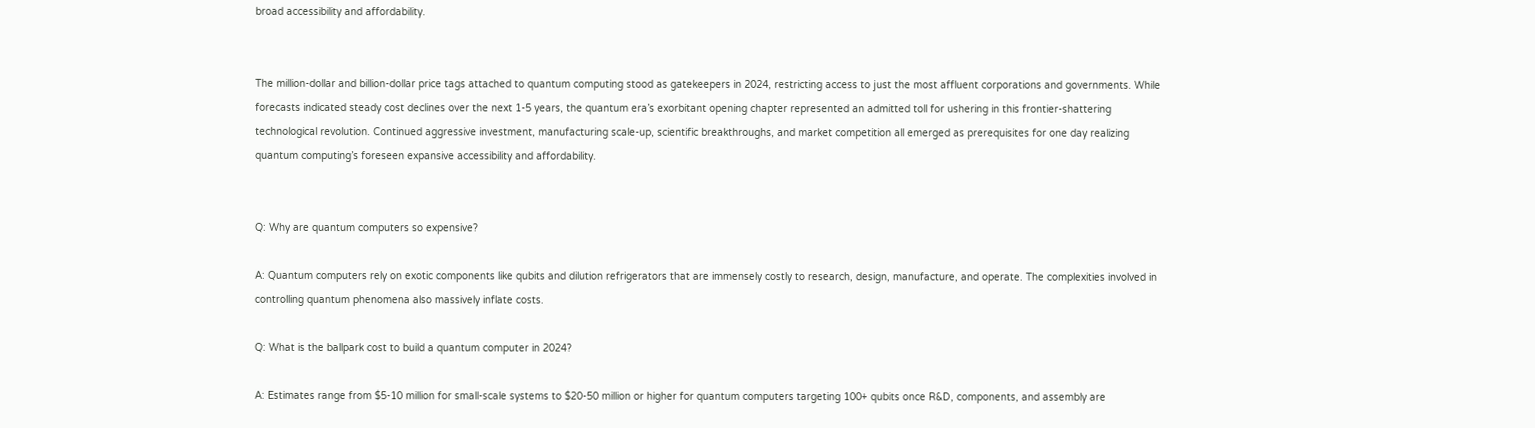broad accessibility and affordability.


The million-dollar and billion-dollar price tags attached to quantum computing stood as gatekeepers in 2024, restricting access to just the most affluent corporations and governments. While forecasts indicated steady cost declines over the next 1-5 years, the quantum era’s exorbitant opening chapter represented an admitted toll for ushering in this frontier-shattering technological revolution. Continued aggressive investment, manufacturing scale-up, scientific breakthroughs, and market competition all emerged as prerequisites for one day realizing quantum computing’s foreseen expansive accessibility and affordability.


Q: Why are quantum computers so expensive?

A: Quantum computers rely on exotic components like qubits and dilution refrigerators that are immensely costly to research, design, manufacture, and operate. The complexities involved in controlling quantum phenomena also massively inflate costs.

Q: What is the ballpark cost to build a quantum computer in 2024?

A: Estimates range from $5-10 million for small-scale systems to $20-50 million or higher for quantum computers targeting 100+ qubits once R&D, components, and assembly are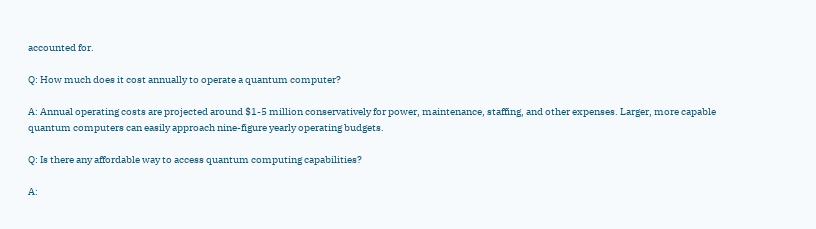accounted for.

Q: How much does it cost annually to operate a quantum computer?

A: Annual operating costs are projected around $1-5 million conservatively for power, maintenance, staffing, and other expenses. Larger, more capable quantum computers can easily approach nine-figure yearly operating budgets.

Q: Is there any affordable way to access quantum computing capabilities?

A: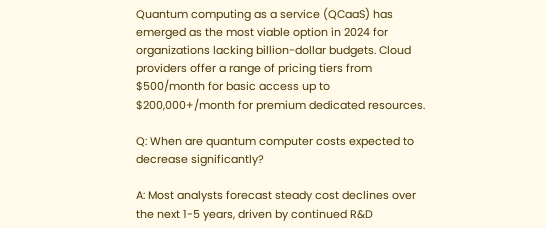Quantum computing as a service (QCaaS) has emerged as the most viable option in 2024 for organizations lacking billion-dollar budgets. Cloud providers offer a range of pricing tiers from $500/month for basic access up to $200,000+/month for premium dedicated resources.

Q: When are quantum computer costs expected to decrease significantly?

A: Most analysts forecast steady cost declines over the next 1-5 years, driven by continued R&D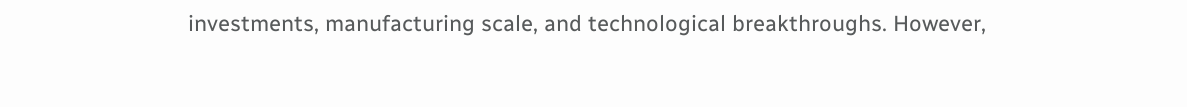investments, manufacturing scale, and technological breakthroughs. However,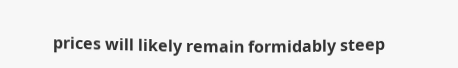prices will likely remain formidably steep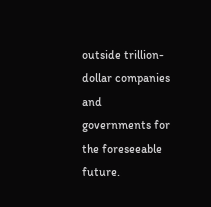outside trillion-dollar companies and governments for the foreseeable future.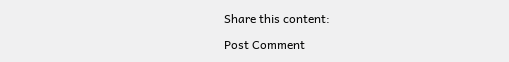Share this content:

Post Comment